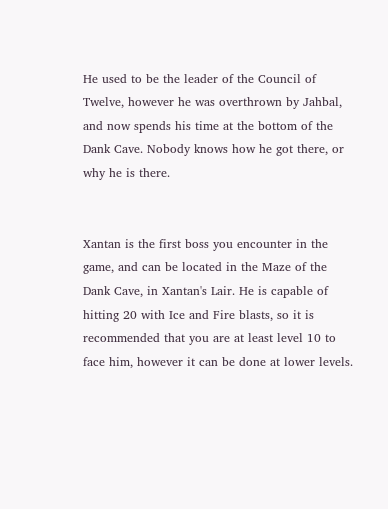He used to be the leader of the Council of Twelve, however he was overthrown by Jahbal, and now spends his time at the bottom of the Dank Cave. Nobody knows how he got there, or why he is there.


Xantan is the first boss you encounter in the game, and can be located in the Maze of the Dank Cave, in Xantan's Lair. He is capable of hitting 20 with Ice and Fire blasts, so it is recommended that you are at least level 10 to face him, however it can be done at lower levels.